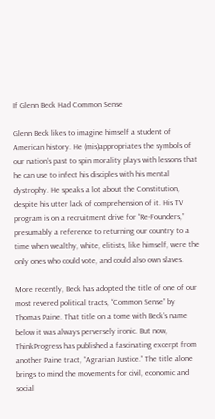If Glenn Beck Had Common Sense

Glenn Beck likes to imagine himself a student of American history. He (mis)appropriates the symbols of our nation’s past to spin morality plays with lessons that he can use to infect his disciples with his mental dystrophy. He speaks a lot about the Constitution, despite his utter lack of comprehension of it. His TV program is on a recruitment drive for “Re-Founders,” presumably a reference to returning our country to a time when wealthy, white, elitists, like himself, were the only ones who could vote, and could also own slaves.

More recently, Beck has adopted the title of one of our most revered political tracts, “Common Sense” by Thomas Paine. That title on a tome with Beck’s name below it was always perversely ironic. But now, ThinkProgress has published a fascinating excerpt from another Paine tract, “Agrarian Justice.” The title alone brings to mind the movements for civil, economic and social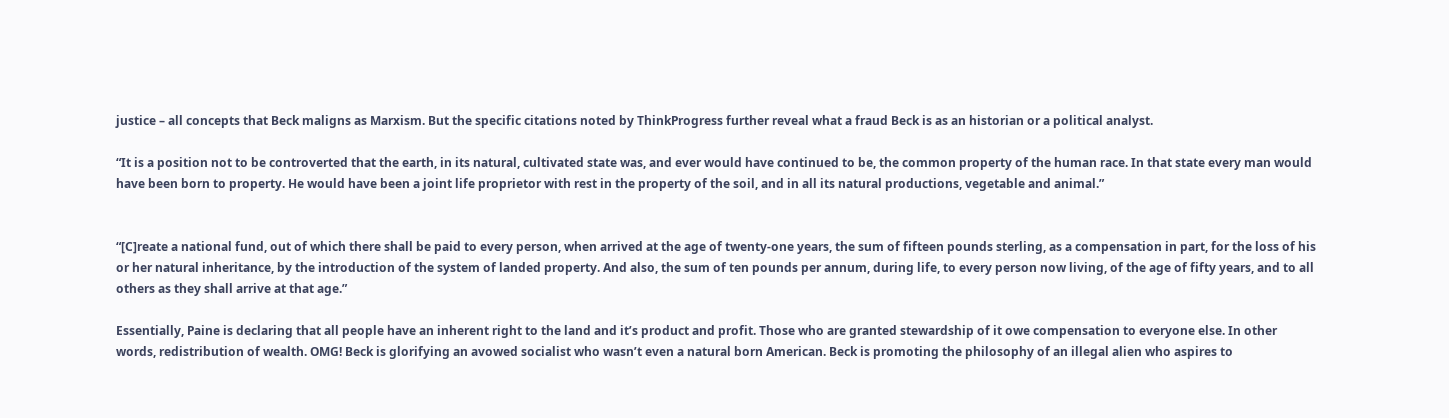justice – all concepts that Beck maligns as Marxism. But the specific citations noted by ThinkProgress further reveal what a fraud Beck is as an historian or a political analyst.

“It is a position not to be controverted that the earth, in its natural, cultivated state was, and ever would have continued to be, the common property of the human race. In that state every man would have been born to property. He would have been a joint life proprietor with rest in the property of the soil, and in all its natural productions, vegetable and animal.”


“[C]reate a national fund, out of which there shall be paid to every person, when arrived at the age of twenty-one years, the sum of fifteen pounds sterling, as a compensation in part, for the loss of his or her natural inheritance, by the introduction of the system of landed property. And also, the sum of ten pounds per annum, during life, to every person now living, of the age of fifty years, and to all others as they shall arrive at that age.”

Essentially, Paine is declaring that all people have an inherent right to the land and it’s product and profit. Those who are granted stewardship of it owe compensation to everyone else. In other words, redistribution of wealth. OMG! Beck is glorifying an avowed socialist who wasn’t even a natural born American. Beck is promoting the philosophy of an illegal alien who aspires to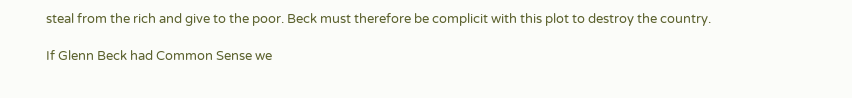steal from the rich and give to the poor. Beck must therefore be complicit with this plot to destroy the country.

If Glenn Beck had Common Sense we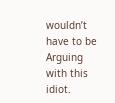wouldn’t have to be Arguing with this idiot.